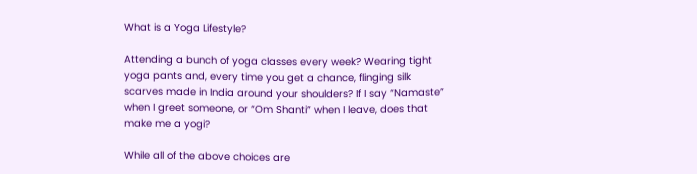What is a Yoga Lifestyle?

Attending a bunch of yoga classes every week? Wearing tight yoga pants and, every time you get a chance, flinging silk scarves made in India around your shoulders? If I say “Namaste” when I greet someone, or “Om Shanti” when I leave, does that make me a yogi?

While all of the above choices are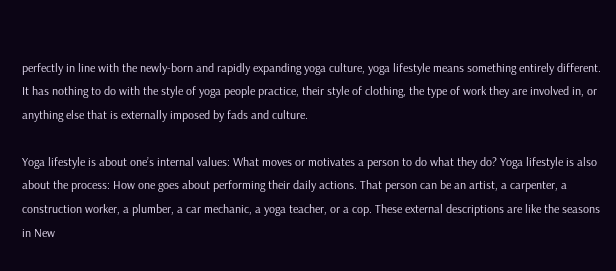perfectly in line with the newly-born and rapidly expanding yoga culture, yoga lifestyle means something entirely different. It has nothing to do with the style of yoga people practice, their style of clothing, the type of work they are involved in, or anything else that is externally imposed by fads and culture.

Yoga lifestyle is about one’s internal values: What moves or motivates a person to do what they do? Yoga lifestyle is also about the process: How one goes about performing their daily actions. That person can be an artist, a carpenter, a construction worker, a plumber, a car mechanic, a yoga teacher, or a cop. These external descriptions are like the seasons in New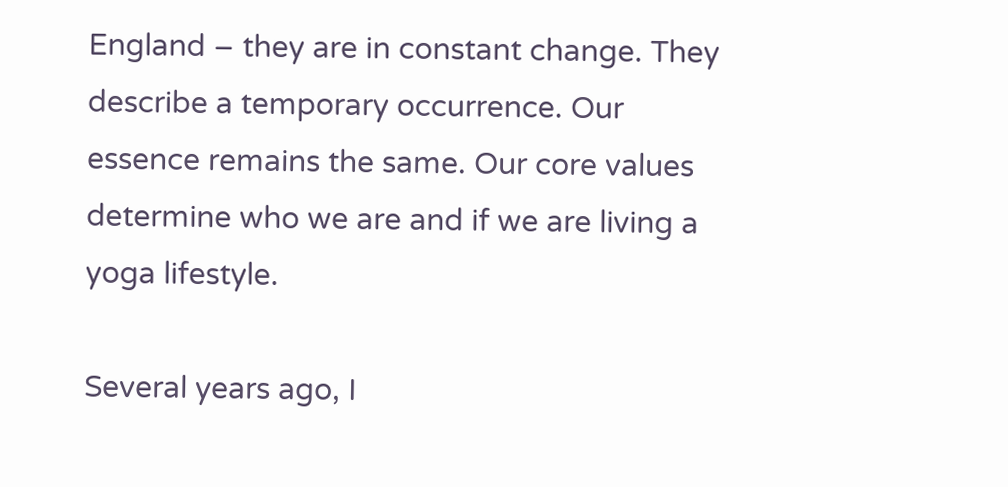England – they are in constant change. They describe a temporary occurrence. Our essence remains the same. Our core values determine who we are and if we are living a yoga lifestyle.

Several years ago, I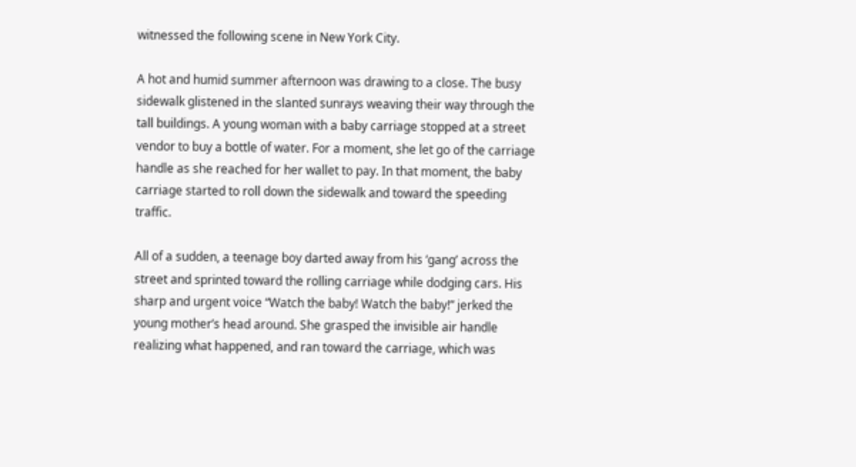witnessed the following scene in New York City.

A hot and humid summer afternoon was drawing to a close. The busy sidewalk glistened in the slanted sunrays weaving their way through the tall buildings. A young woman with a baby carriage stopped at a street vendor to buy a bottle of water. For a moment, she let go of the carriage handle as she reached for her wallet to pay. In that moment, the baby carriage started to roll down the sidewalk and toward the speeding traffic.

All of a sudden, a teenage boy darted away from his ‘gang’ across the street and sprinted toward the rolling carriage while dodging cars. His sharp and urgent voice “Watch the baby! Watch the baby!” jerked the young mother’s head around. She grasped the invisible air handle realizing what happened, and ran toward the carriage, which was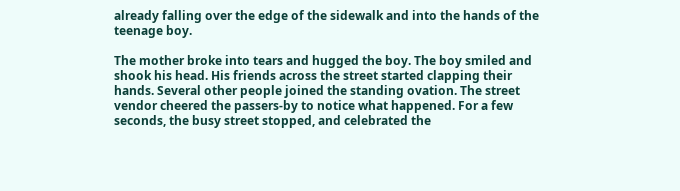already falling over the edge of the sidewalk and into the hands of the teenage boy.

The mother broke into tears and hugged the boy. The boy smiled and shook his head. His friends across the street started clapping their hands. Several other people joined the standing ovation. The street vendor cheered the passers-by to notice what happened. For a few seconds, the busy street stopped, and celebrated the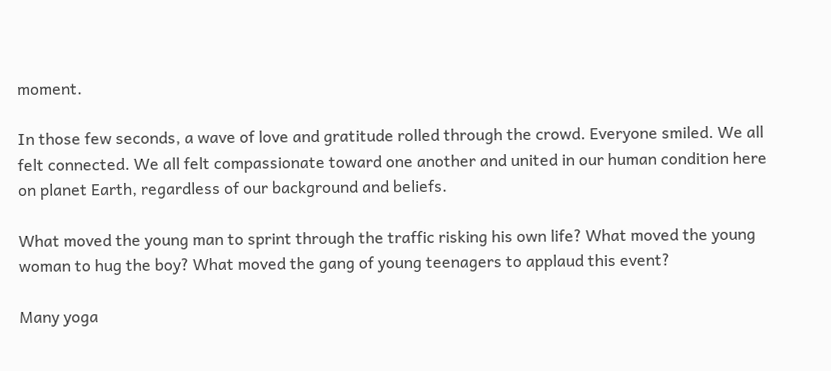moment.

In those few seconds, a wave of love and gratitude rolled through the crowd. Everyone smiled. We all felt connected. We all felt compassionate toward one another and united in our human condition here on planet Earth, regardless of our background and beliefs.

What moved the young man to sprint through the traffic risking his own life? What moved the young woman to hug the boy? What moved the gang of young teenagers to applaud this event?

Many yoga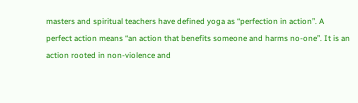masters and spiritual teachers have defined yoga as “perfection in action”. A perfect action means “an action that benefits someone and harms no-one”. It is an action rooted in non-violence and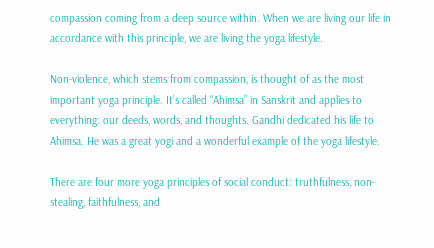compassion coming from a deep source within. When we are living our life in accordance with this principle, we are living the yoga lifestyle.

Non-violence, which stems from compassion, is thought of as the most important yoga principle. It’s called “Ahimsa” in Sanskrit and applies to everything: our deeds, words, and thoughts. Gandhi dedicated his life to Ahimsa. He was a great yogi and a wonderful example of the yoga lifestyle.

There are four more yoga principles of social conduct: truthfulness, non-stealing, faithfulness, and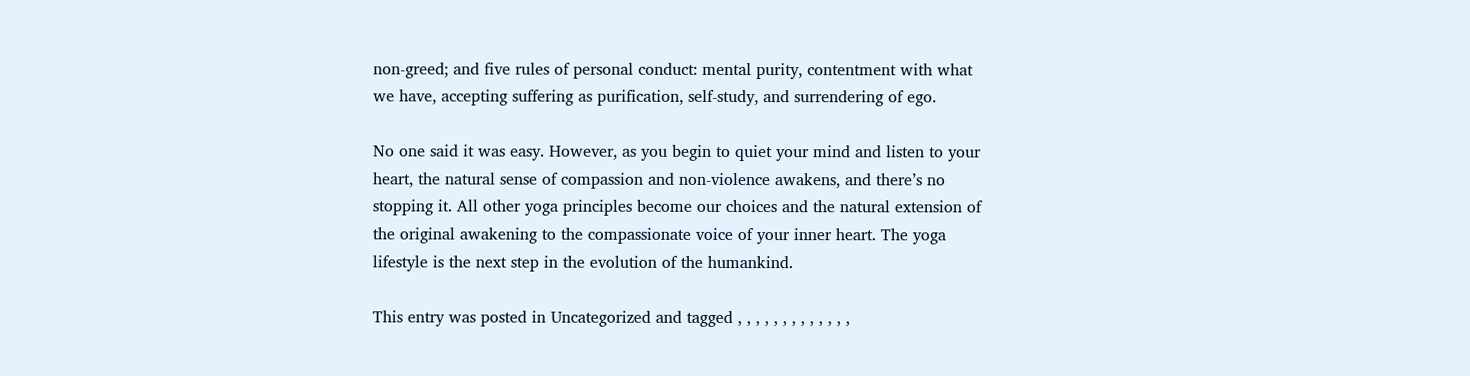non-greed; and five rules of personal conduct: mental purity, contentment with what we have, accepting suffering as purification, self-study, and surrendering of ego.

No one said it was easy. However, as you begin to quiet your mind and listen to your heart, the natural sense of compassion and non-violence awakens, and there’s no stopping it. All other yoga principles become our choices and the natural extension of the original awakening to the compassionate voice of your inner heart. The yoga lifestyle is the next step in the evolution of the humankind.

This entry was posted in Uncategorized and tagged , , , , , , , , , , , , ,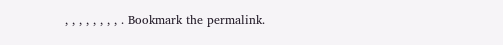, , , , , , , , . Bookmark the permalink.